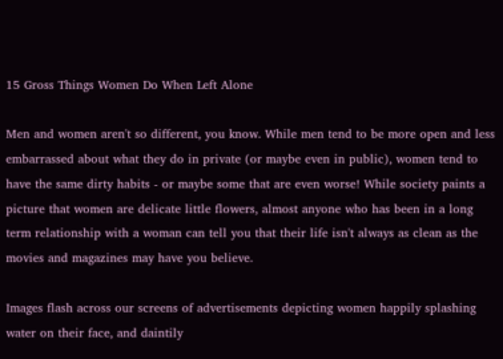15 Gross Things Women Do When Left Alone

Men and women aren't so different, you know. While men tend to be more open and less embarrassed about what they do in private (or maybe even in public), women tend to have the same dirty habits - or maybe some that are even worse! While society paints a picture that women are delicate little flowers, almost anyone who has been in a long term relationship with a woman can tell you that their life isn't always as clean as the movies and magazines may have you believe.

Images flash across our screens of advertisements depicting women happily splashing water on their face, and daintily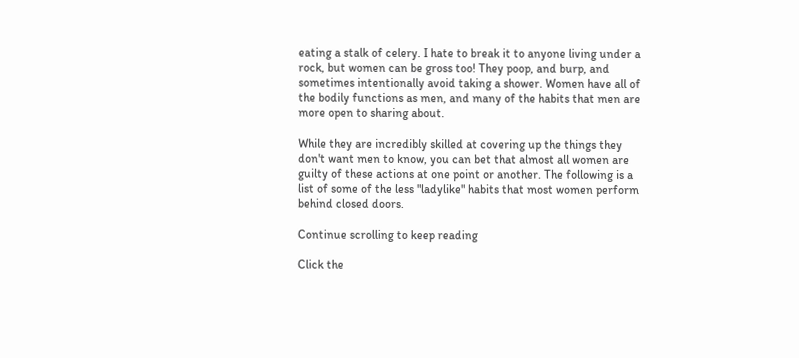eating a stalk of celery. I hate to break it to anyone living under a rock, but women can be gross too! They poop, and burp, and sometimes intentionally avoid taking a shower. Women have all of the bodily functions as men, and many of the habits that men are more open to sharing about.

While they are incredibly skilled at covering up the things they don't want men to know, you can bet that almost all women are guilty of these actions at one point or another. The following is a list of some of the less "ladylike" habits that most women perform behind closed doors.

Continue scrolling to keep reading

Click the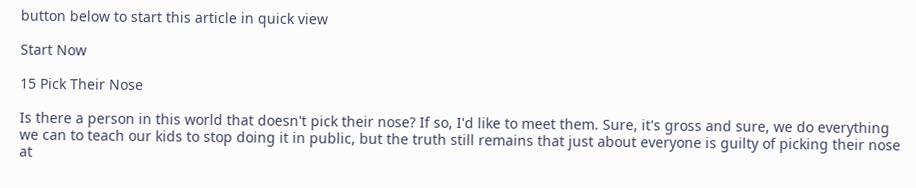button below to start this article in quick view

Start Now

15 Pick Their Nose

Is there a person in this world that doesn't pick their nose? If so, I'd like to meet them. Sure, it's gross and sure, we do everything we can to teach our kids to stop doing it in public, but the truth still remains that just about everyone is guilty of picking their nose at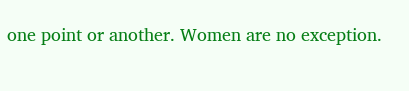one point or another. Women are no exception.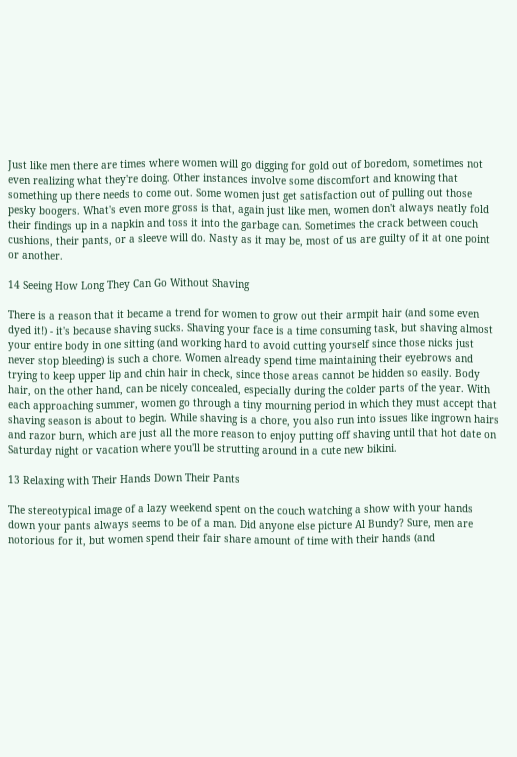Just like men there are times where women will go digging for gold out of boredom, sometimes not even realizing what they're doing. Other instances involve some discomfort and knowing that something up there needs to come out. Some women just get satisfaction out of pulling out those pesky boogers. What's even more gross is that, again just like men, women don't always neatly fold their findings up in a napkin and toss it into the garbage can. Sometimes the crack between couch cushions, their pants, or a sleeve will do. Nasty as it may be, most of us are guilty of it at one point or another.

14 Seeing How Long They Can Go Without Shaving

There is a reason that it became a trend for women to grow out their armpit hair (and some even dyed it!) - it's because shaving sucks. Shaving your face is a time consuming task, but shaving almost your entire body in one sitting (and working hard to avoid cutting yourself since those nicks just never stop bleeding) is such a chore. Women already spend time maintaining their eyebrows and trying to keep upper lip and chin hair in check, since those areas cannot be hidden so easily. Body hair, on the other hand, can be nicely concealed, especially during the colder parts of the year. With each approaching summer, women go through a tiny mourning period in which they must accept that shaving season is about to begin. While shaving is a chore, you also run into issues like ingrown hairs and razor burn, which are just all the more reason to enjoy putting off shaving until that hot date on Saturday night or vacation where you'll be strutting around in a cute new bikini.

13 Relaxing with Their Hands Down Their Pants

The stereotypical image of a lazy weekend spent on the couch watching a show with your hands down your pants always seems to be of a man. Did anyone else picture Al Bundy? Sure, men are notorious for it, but women spend their fair share amount of time with their hands (and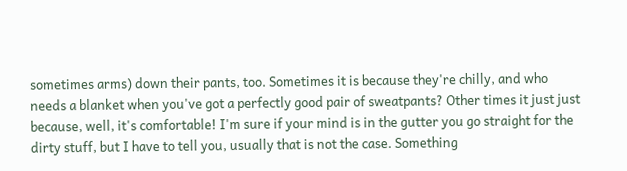sometimes arms) down their pants, too. Sometimes it is because they're chilly, and who needs a blanket when you've got a perfectly good pair of sweatpants? Other times it just just because, well, it's comfortable! I'm sure if your mind is in the gutter you go straight for the dirty stuff, but I have to tell you, usually that is not the case. Something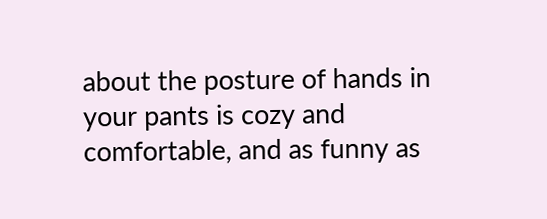about the posture of hands in your pants is cozy and comfortable, and as funny as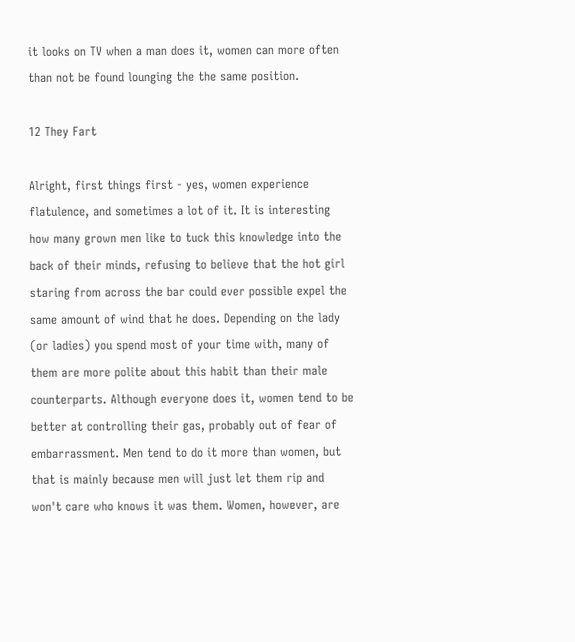it looks on TV when a man does it, women can more often than not be found lounging the the same position.

12 They Fart

Alright, first things first - yes, women experience flatulence, and sometimes a lot of it. It is interesting how many grown men like to tuck this knowledge into the back of their minds, refusing to believe that the hot girl staring from across the bar could ever possible expel the same amount of wind that he does. Depending on the lady (or ladies) you spend most of your time with, many of them are more polite about this habit than their male counterparts. Although everyone does it, women tend to be better at controlling their gas, probably out of fear of embarrassment. Men tend to do it more than women, but that is mainly because men will just let them rip and won't care who knows it was them. Women, however, are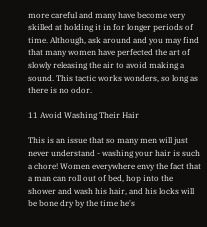more careful and many have become very skilled at holding it in for longer periods of time. Although, ask around and you may find that many women have perfected the art of slowly releasing the air to avoid making a sound. This tactic works wonders, so long as there is no odor.

11 Avoid Washing Their Hair

This is an issue that so many men will just never understand - washing your hair is such a chore! Women everywhere envy the fact that a man can roll out of bed, hop into the shower and wash his hair, and his locks will be bone dry by the time he's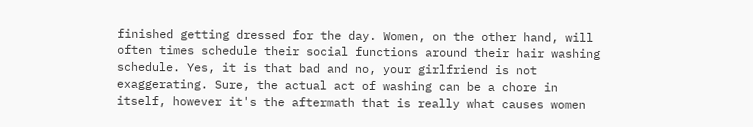finished getting dressed for the day. Women, on the other hand, will often times schedule their social functions around their hair washing schedule. Yes, it is that bad and no, your girlfriend is not exaggerating. Sure, the actual act of washing can be a chore in itself, however it's the aftermath that is really what causes women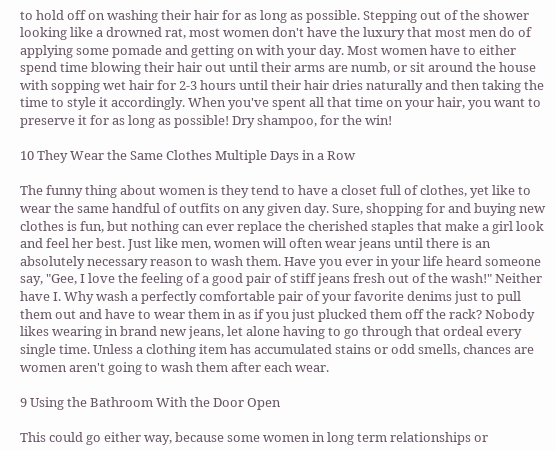to hold off on washing their hair for as long as possible. Stepping out of the shower looking like a drowned rat, most women don't have the luxury that most men do of applying some pomade and getting on with your day. Most women have to either spend time blowing their hair out until their arms are numb, or sit around the house with sopping wet hair for 2-3 hours until their hair dries naturally and then taking the time to style it accordingly. When you've spent all that time on your hair, you want to preserve it for as long as possible! Dry shampoo, for the win!

10 They Wear the Same Clothes Multiple Days in a Row

The funny thing about women is they tend to have a closet full of clothes, yet like to wear the same handful of outfits on any given day. Sure, shopping for and buying new clothes is fun, but nothing can ever replace the cherished staples that make a girl look and feel her best. Just like men, women will often wear jeans until there is an absolutely necessary reason to wash them. Have you ever in your life heard someone say, "Gee, I love the feeling of a good pair of stiff jeans fresh out of the wash!" Neither have I. Why wash a perfectly comfortable pair of your favorite denims just to pull them out and have to wear them in as if you just plucked them off the rack? Nobody likes wearing in brand new jeans, let alone having to go through that ordeal every single time. Unless a clothing item has accumulated stains or odd smells, chances are women aren't going to wash them after each wear.

9 Using the Bathroom With the Door Open

This could go either way, because some women in long term relationships or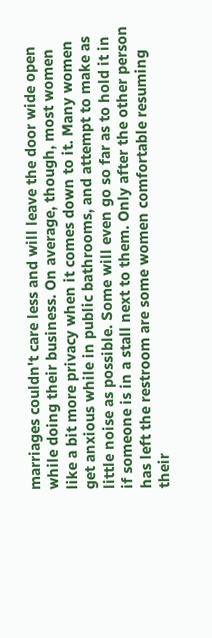marriages couldn't care less and will leave the door wide open while doing their business. On average, though, most women like a bit more privacy when it comes down to it. Many women get anxious while in public bathrooms, and attempt to make as little noise as possible. Some will even go so far as to hold it in if someone is in a stall next to them. Only after the other person has left the restroom are some women comfortable resuming their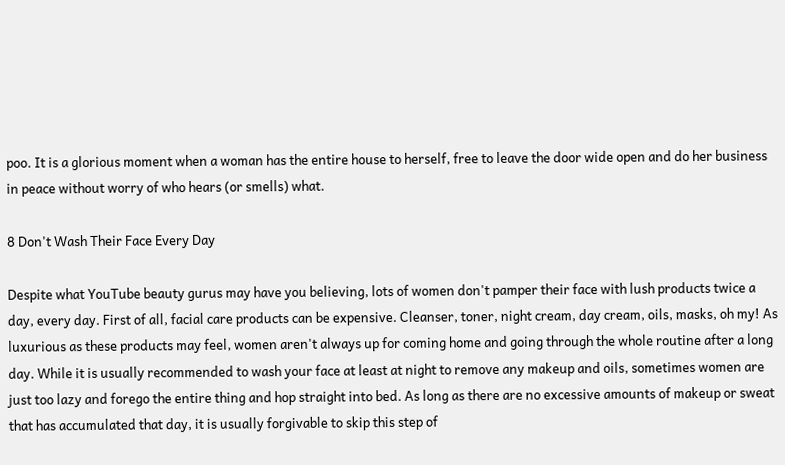poo. It is a glorious moment when a woman has the entire house to herself, free to leave the door wide open and do her business in peace without worry of who hears (or smells) what.

8 Don't Wash Their Face Every Day

Despite what YouTube beauty gurus may have you believing, lots of women don't pamper their face with lush products twice a day, every day. First of all, facial care products can be expensive. Cleanser, toner, night cream, day cream, oils, masks, oh my! As luxurious as these products may feel, women aren't always up for coming home and going through the whole routine after a long day. While it is usually recommended to wash your face at least at night to remove any makeup and oils, sometimes women are just too lazy and forego the entire thing and hop straight into bed. As long as there are no excessive amounts of makeup or sweat that has accumulated that day, it is usually forgivable to skip this step of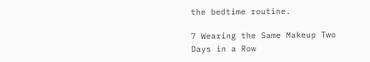the bedtime routine.

7 Wearing the Same Makeup Two Days in a Row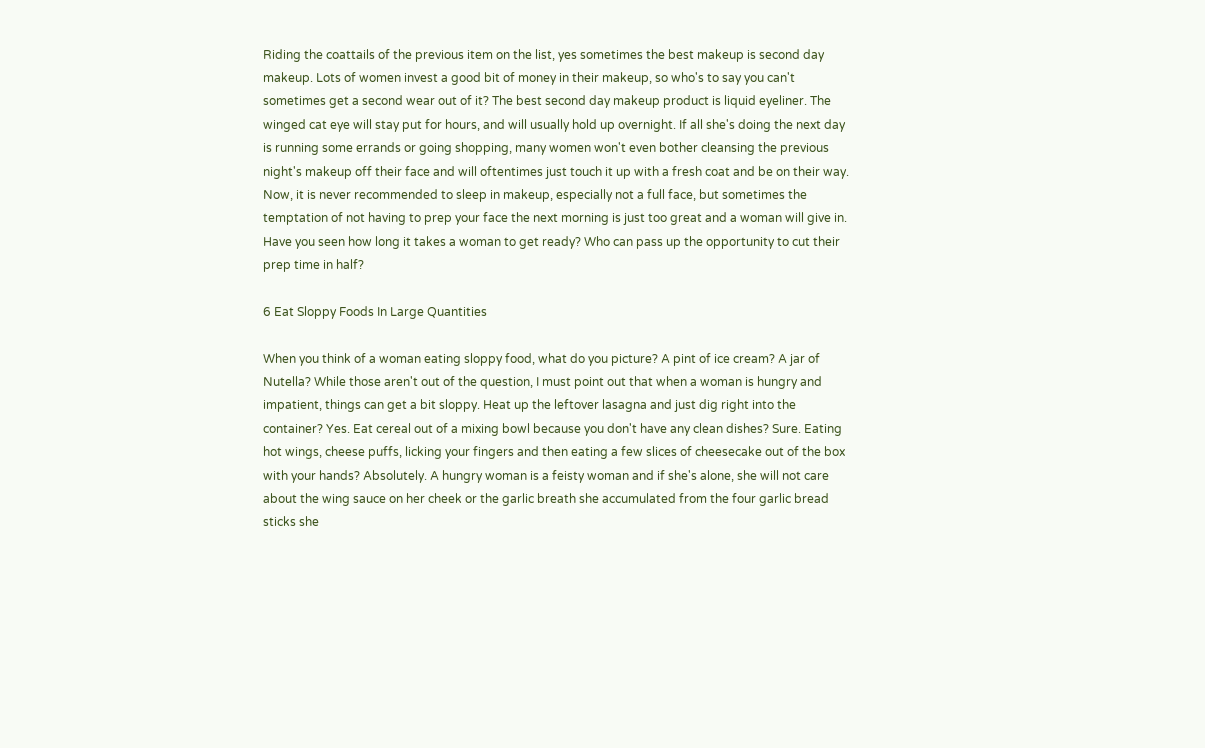Riding the coattails of the previous item on the list, yes sometimes the best makeup is second day makeup. Lots of women invest a good bit of money in their makeup, so who's to say you can't sometimes get a second wear out of it? The best second day makeup product is liquid eyeliner. The winged cat eye will stay put for hours, and will usually hold up overnight. If all she's doing the next day is running some errands or going shopping, many women won't even bother cleansing the previous night's makeup off their face and will oftentimes just touch it up with a fresh coat and be on their way. Now, it is never recommended to sleep in makeup, especially not a full face, but sometimes the temptation of not having to prep your face the next morning is just too great and a woman will give in. Have you seen how long it takes a woman to get ready? Who can pass up the opportunity to cut their prep time in half?

6 Eat Sloppy Foods In Large Quantities

When you think of a woman eating sloppy food, what do you picture? A pint of ice cream? A jar of Nutella? While those aren't out of the question, I must point out that when a woman is hungry and impatient, things can get a bit sloppy. Heat up the leftover lasagna and just dig right into the container? Yes. Eat cereal out of a mixing bowl because you don't have any clean dishes? Sure. Eating hot wings, cheese puffs, licking your fingers and then eating a few slices of cheesecake out of the box with your hands? Absolutely. A hungry woman is a feisty woman and if she's alone, she will not care about the wing sauce on her cheek or the garlic breath she accumulated from the four garlic bread sticks she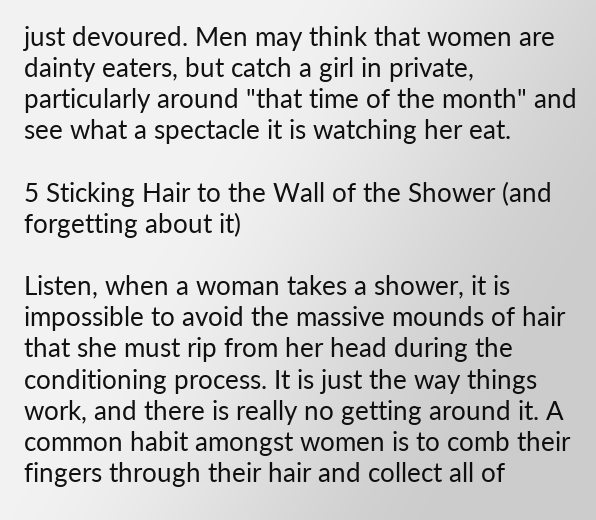just devoured. Men may think that women are dainty eaters, but catch a girl in private, particularly around "that time of the month" and see what a spectacle it is watching her eat.

5 Sticking Hair to the Wall of the Shower (and forgetting about it)

Listen, when a woman takes a shower, it is impossible to avoid the massive mounds of hair that she must rip from her head during the conditioning process. It is just the way things work, and there is really no getting around it. A common habit amongst women is to comb their fingers through their hair and collect all of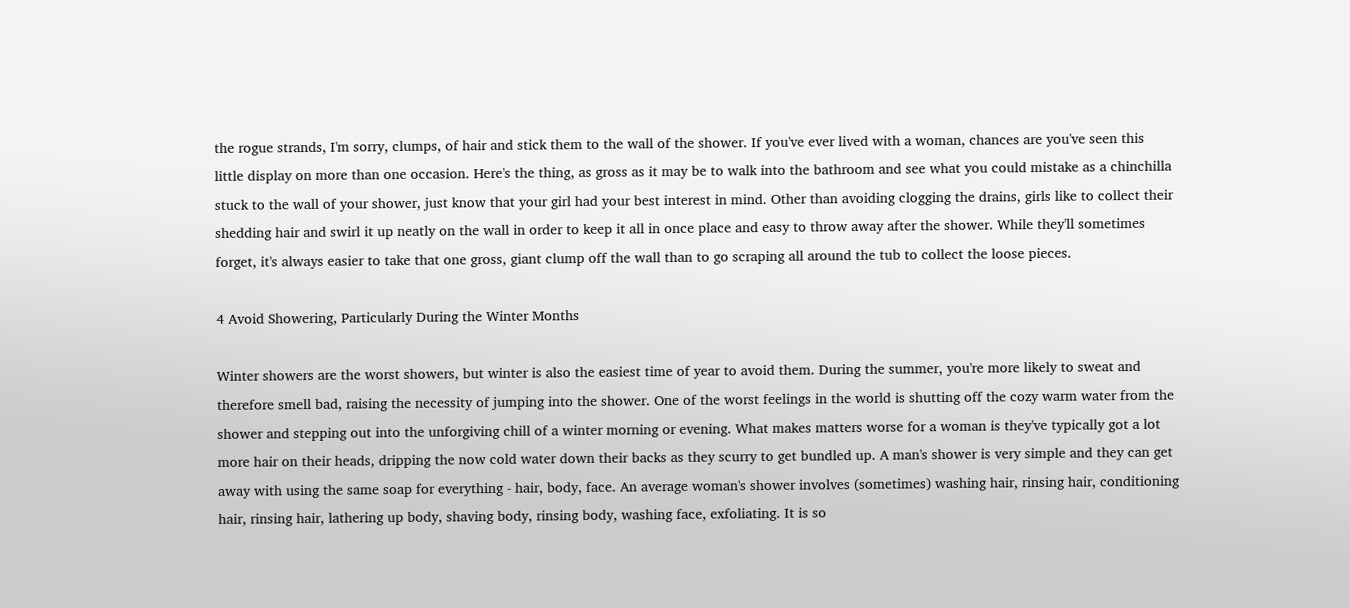the rogue strands, I'm sorry, clumps, of hair and stick them to the wall of the shower. If you've ever lived with a woman, chances are you've seen this little display on more than one occasion. Here's the thing, as gross as it may be to walk into the bathroom and see what you could mistake as a chinchilla stuck to the wall of your shower, just know that your girl had your best interest in mind. Other than avoiding clogging the drains, girls like to collect their shedding hair and swirl it up neatly on the wall in order to keep it all in once place and easy to throw away after the shower. While they'll sometimes forget, it's always easier to take that one gross, giant clump off the wall than to go scraping all around the tub to collect the loose pieces.

4 Avoid Showering, Particularly During the Winter Months

Winter showers are the worst showers, but winter is also the easiest time of year to avoid them. During the summer, you're more likely to sweat and therefore smell bad, raising the necessity of jumping into the shower. One of the worst feelings in the world is shutting off the cozy warm water from the shower and stepping out into the unforgiving chill of a winter morning or evening. What makes matters worse for a woman is they've typically got a lot more hair on their heads, dripping the now cold water down their backs as they scurry to get bundled up. A man's shower is very simple and they can get away with using the same soap for everything - hair, body, face. An average woman's shower involves (sometimes) washing hair, rinsing hair, conditioning hair, rinsing hair, lathering up body, shaving body, rinsing body, washing face, exfoliating. It is so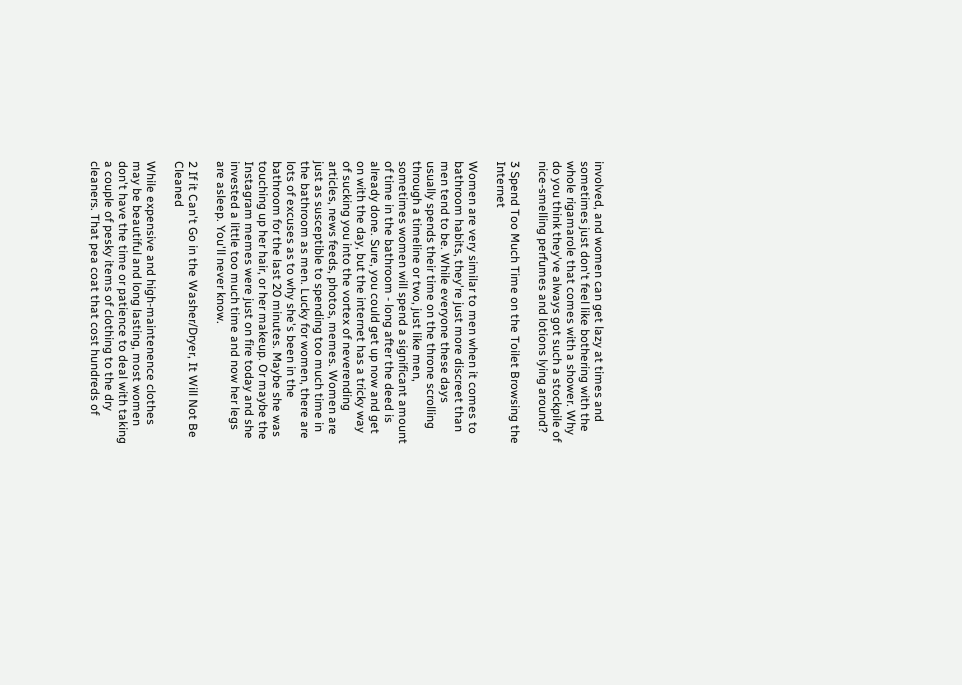involved, and women can get lazy at times and sometimes just don't feel like bothering with the whole rigamarole that comes with a shower. Why do you think they've always got such a stockpile of nice-smelling perfumes and lotions lying around?

3 Spend Too Much Time on the Toilet Browsing the Internet

Women are very similar to men when it comes to bathroom habits, they're just more discreet than men tend to be. While everyone these days usually spends their time on the throne scrolling through a timeline or two, just like men, sometimes women will spend a significant amount of time in the bathroom - long after the deed is already done. Sure, you could get up now and get on with the day, but the internet has a tricky way of sucking you into the vortex of neverending articles, news feeds, photos, memes. Women are just as susceptible to spending too much time in the bathroom as men. Lucky for women, there are lots of excuses as to why she's been in the bathroom for the last 20 minutes. Maybe she was touching up her hair, or her makeup. Or maybe the Instagram memes were just on fire today and she invested a little too much time and now her legs are asleep. You'll never know.

2 If it Can't Go in the Washer/Dryer, It Will Not Be Cleaned

While expensive and high-maintenence clothes may be beautiful and long lasting, most women don't have the time or patience to deal with taking a couple of pesky items of clothing to the dry cleaners. That pea coat that cost hundreds of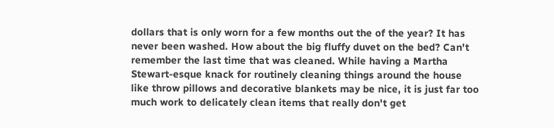dollars that is only worn for a few months out the of the year? It has never been washed. How about the big fluffy duvet on the bed? Can't remember the last time that was cleaned. While having a Martha Stewart-esque knack for routinely cleaning things around the house like throw pillows and decorative blankets may be nice, it is just far too much work to delicately clean items that really don't get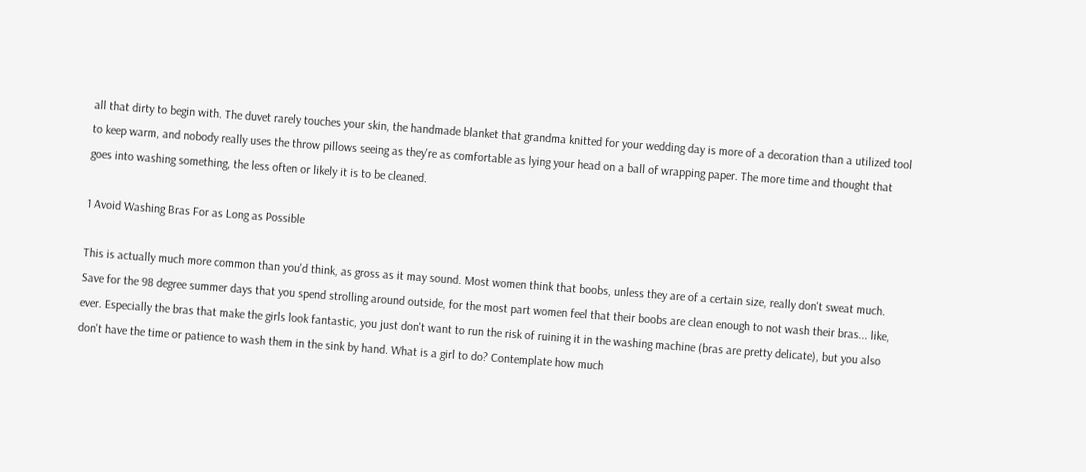all that dirty to begin with. The duvet rarely touches your skin, the handmade blanket that grandma knitted for your wedding day is more of a decoration than a utilized tool to keep warm, and nobody really uses the throw pillows seeing as they're as comfortable as lying your head on a ball of wrapping paper. The more time and thought that goes into washing something, the less often or likely it is to be cleaned.

1 Avoid Washing Bras For as Long as Possible

This is actually much more common than you'd think, as gross as it may sound. Most women think that boobs, unless they are of a certain size, really don't sweat much. Save for the 98 degree summer days that you spend strolling around outside, for the most part women feel that their boobs are clean enough to not wash their bras... like, ever. Especially the bras that make the girls look fantastic, you just don't want to run the risk of ruining it in the washing machine (bras are pretty delicate), but you also don't have the time or patience to wash them in the sink by hand. What is a girl to do? Contemplate how much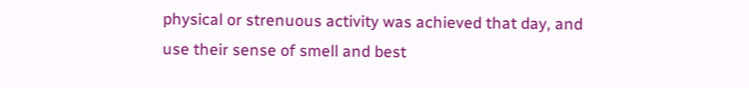physical or strenuous activity was achieved that day, and use their sense of smell and best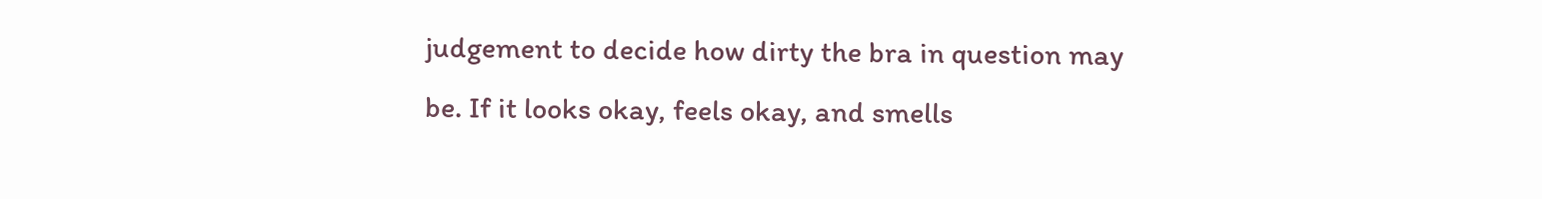judgement to decide how dirty the bra in question may be. If it looks okay, feels okay, and smells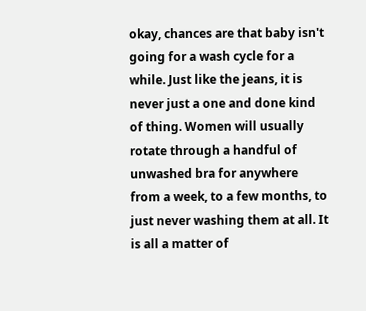okay, chances are that baby isn't going for a wash cycle for a while. Just like the jeans, it is never just a one and done kind of thing. Women will usually rotate through a handful of unwashed bra for anywhere from a week, to a few months, to just never washing them at all. It is all a matter of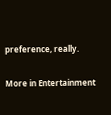preference, really.

More in Entertainment